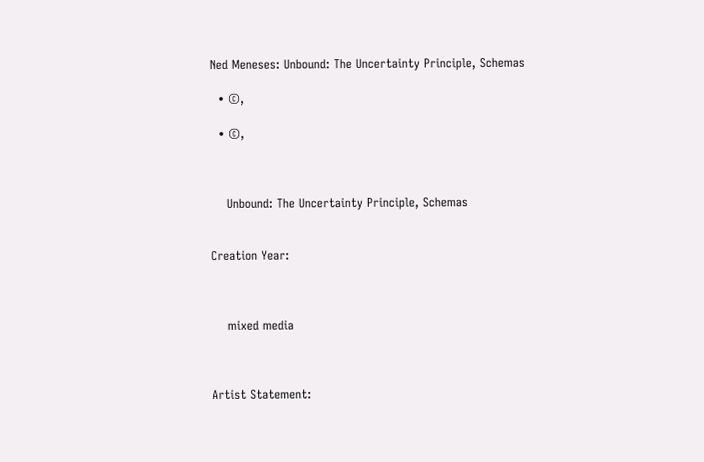Ned Meneses: Unbound: The Uncertainty Principle, Schemas

  • ©,

  • ©,



    Unbound: The Uncertainty Principle, Schemas


Creation Year:



    mixed media



Artist Statement: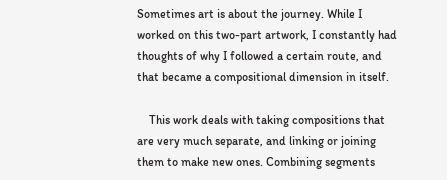Sometimes art is about the journey. While I worked on this two-part artwork, I constantly had thoughts of why I followed a certain route, and that became a compositional dimension in itself.

    This work deals with taking compositions that are very much separate, and linking or joining them to make new ones. Combining segments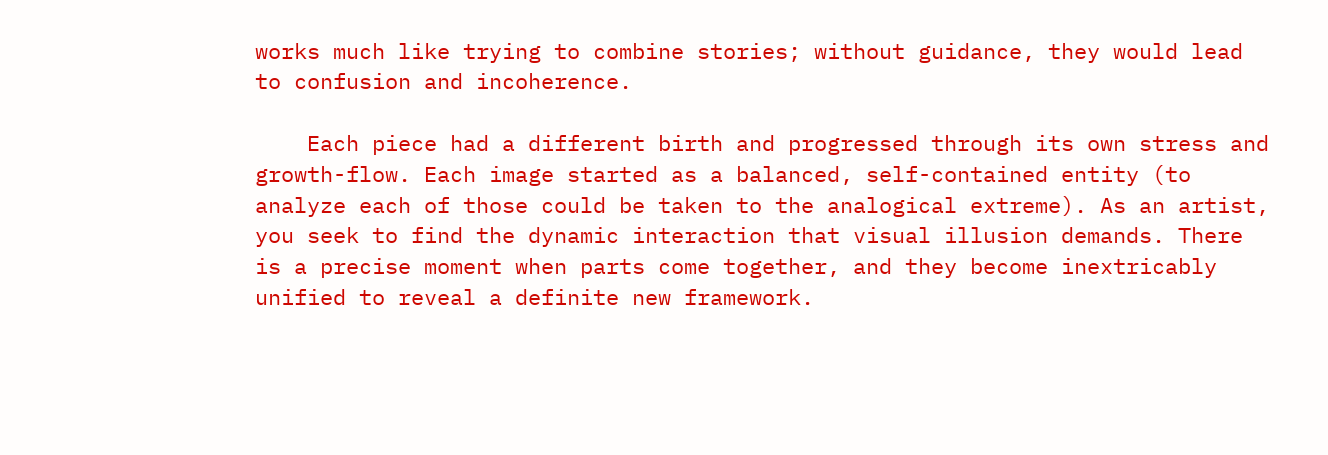works much like trying to combine stories; without guidance, they would lead to confusion and incoherence.

    Each piece had a different birth and progressed through its own stress and growth-flow. Each image started as a balanced, self-contained entity (to analyze each of those could be taken to the analogical extreme). As an artist, you seek to find the dynamic interaction that visual illusion demands. There is a precise moment when parts come together, and they become inextricably unified to reveal a definite new framework.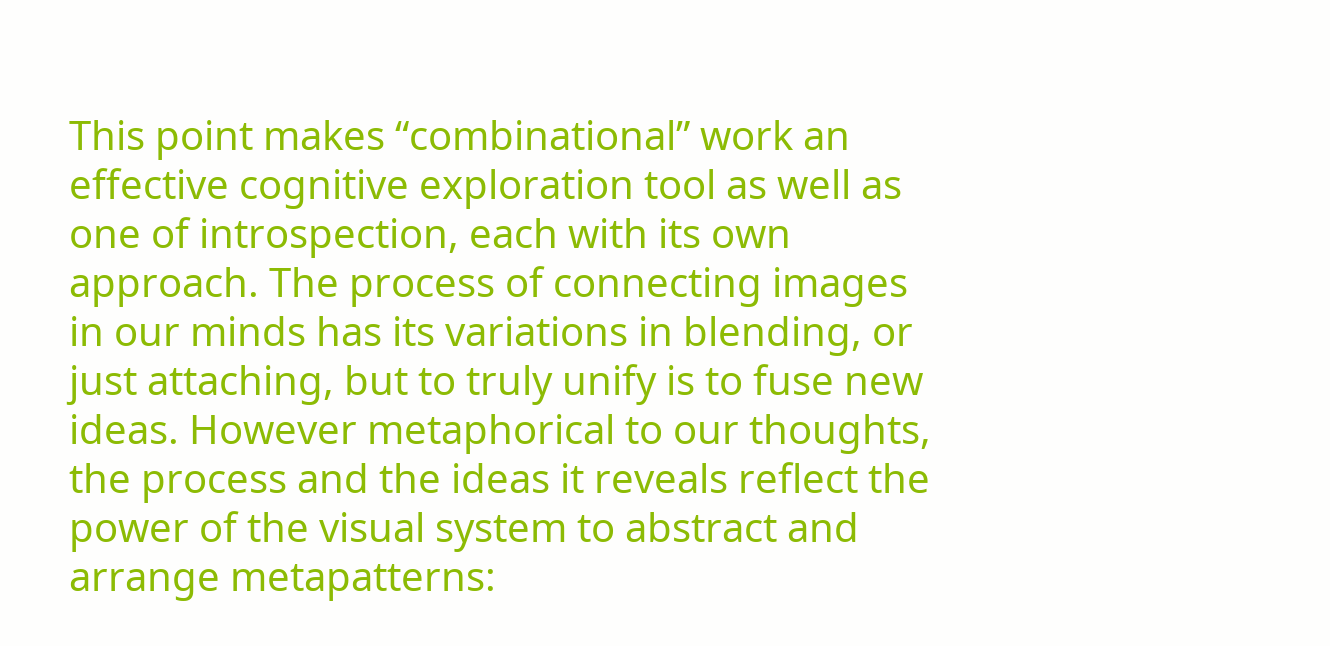This point makes “combinational” work an effective cognitive exploration tool as well as one of introspection, each with its own approach. The process of connecting images in our minds has its variations in blending, or just attaching, but to truly unify is to fuse new ideas. However metaphorical to our thoughts, the process and the ideas it reveals reflect the power of the visual system to abstract and arrange metapatterns: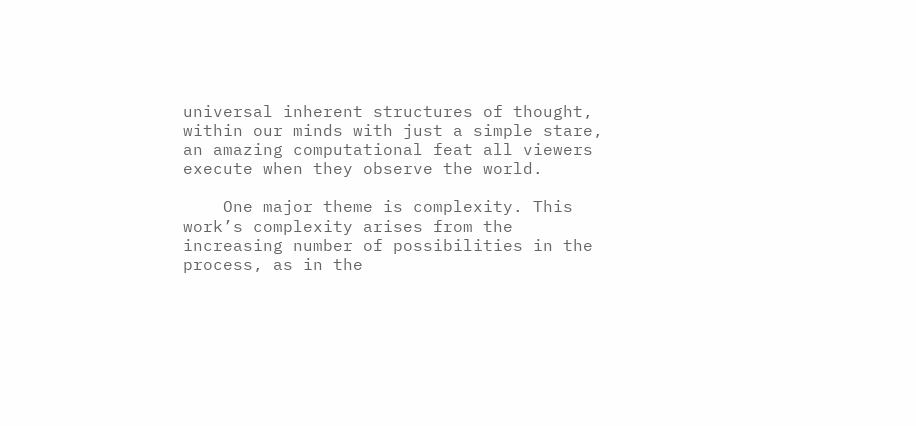universal inherent structures of thought, within our minds with just a simple stare, an amazing computational feat all viewers execute when they observe the world.

    One major theme is complexity. This work’s complexity arises from the increasing number of possibilities in the process, as in the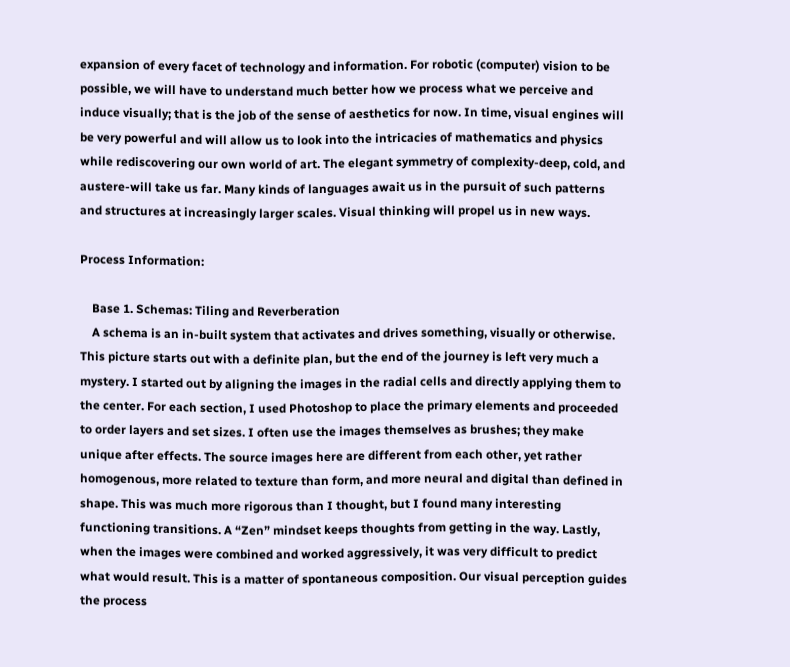expansion of every facet of technology and information. For robotic (computer) vision to be possible, we will have to understand much better how we process what we perceive and induce visually; that is the job of the sense of aesthetics for now. In time, visual engines will be very powerful and will allow us to look into the intricacies of mathematics and physics while rediscovering our own world of art. The elegant symmetry of complexity-deep, cold, and austere-will take us far. Many kinds of languages await us in the pursuit of such patterns and structures at increasingly larger scales. Visual thinking will propel us in new ways.

Process Information:

    Base 1. Schemas: Tiling and Reverberation
    A schema is an in-built system that activates and drives something, visually or otherwise. This picture starts out with a definite plan, but the end of the journey is left very much a mystery. I started out by aligning the images in the radial cells and directly applying them to the center. For each section, I used Photoshop to place the primary elements and proceeded to order layers and set sizes. I often use the images themselves as brushes; they make unique after effects. The source images here are different from each other, yet rather homogenous, more related to texture than form, and more neural and digital than defined in shape. This was much more rigorous than I thought, but I found many interesting functioning transitions. A “Zen” mindset keeps thoughts from getting in the way. Lastly, when the images were combined and worked aggressively, it was very difficult to predict what would result. This is a matter of spontaneous composition. Our visual perception guides the process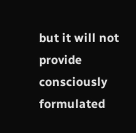but it will not provide consciously formulated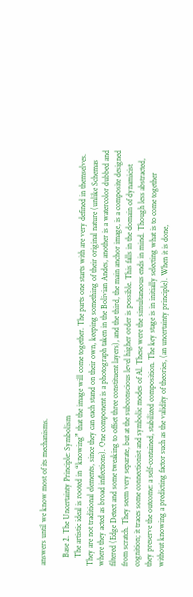answers until we know most of its mechanisms.

    Base 2. The Uncertainty Principle: Symbolism
    The artistic ideal is rooted in “knowing” that the image will come together. The parts one starts with are very defined in themselves. They are not traditional elements, since they can each stand on their own, keeping something of their original nature (unlike Schemas where they acted as broad inflections). One component is a photograph taken in the Bolivian Andes, another is a watercolor dubbed and filtered (Edge Detect and some tweaking to offset three constituent layers), and the third, the main anchor image, is a composite designed from scratch. They seem very separate, but at the subconscious level higher order is possible. This falls in the domain of dynamicist cognition; it traces some connectionist and symbolic modes of Al. These were the simultaneous ends in mind. Though less abstracted, they preserve the outcome: a self-contained, stabilized composition. The key stage is in initially selecting what is to come together without knowing a predicting factor such as the validity of theories, (an uncertainty principle). When it is done,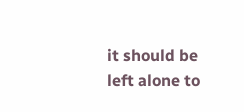it should be left alone to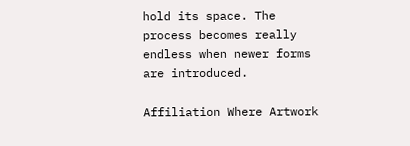hold its space. The process becomes really endless when newer forms are introduced.

Affiliation Where Artwork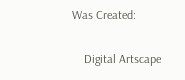Was Created:

    Digital Artscape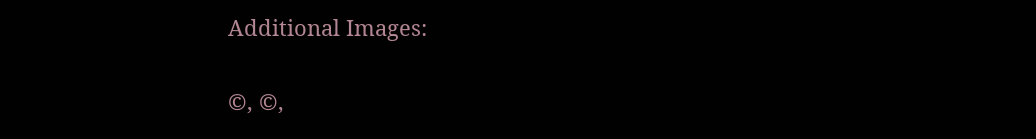Additional Images:

©, ©,